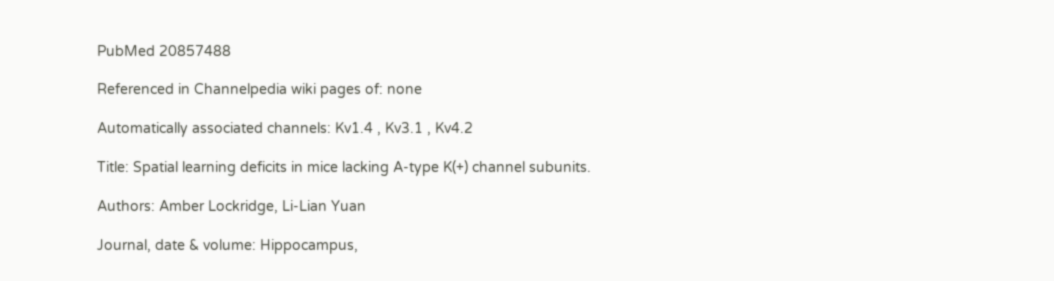PubMed 20857488

Referenced in Channelpedia wiki pages of: none

Automatically associated channels: Kv1.4 , Kv3.1 , Kv4.2

Title: Spatial learning deficits in mice lacking A-type K(+) channel subunits.

Authors: Amber Lockridge, Li-Lian Yuan

Journal, date & volume: Hippocampus,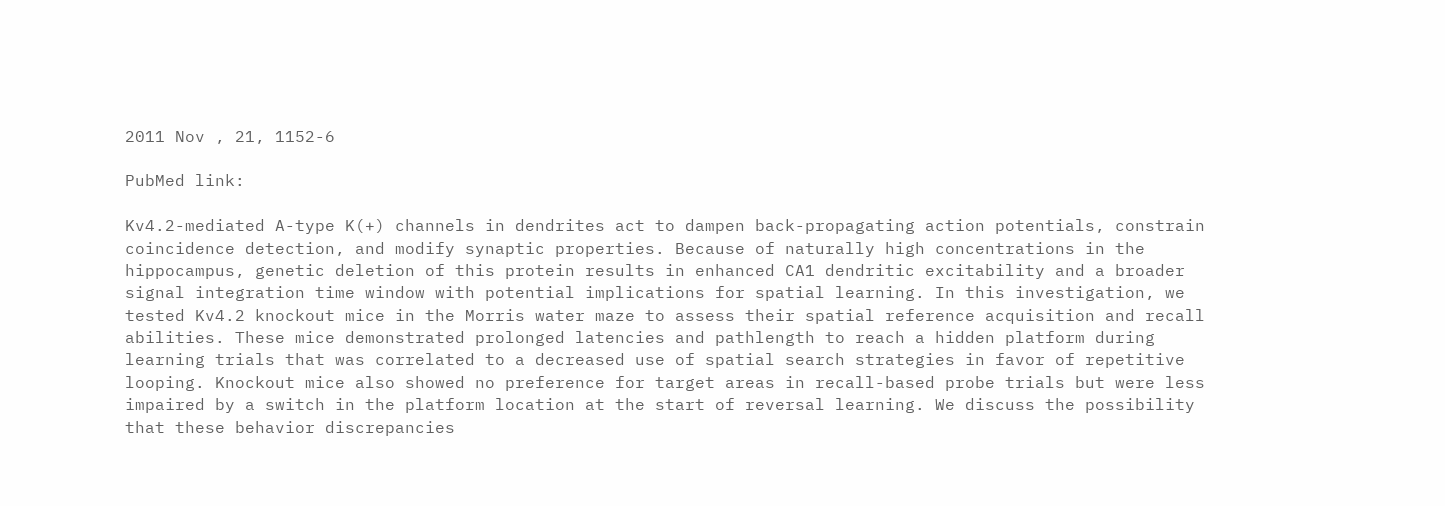2011 Nov , 21, 1152-6

PubMed link:

Kv4.2-mediated A-type K(+) channels in dendrites act to dampen back-propagating action potentials, constrain coincidence detection, and modify synaptic properties. Because of naturally high concentrations in the hippocampus, genetic deletion of this protein results in enhanced CA1 dendritic excitability and a broader signal integration time window with potential implications for spatial learning. In this investigation, we tested Kv4.2 knockout mice in the Morris water maze to assess their spatial reference acquisition and recall abilities. These mice demonstrated prolonged latencies and pathlength to reach a hidden platform during learning trials that was correlated to a decreased use of spatial search strategies in favor of repetitive looping. Knockout mice also showed no preference for target areas in recall-based probe trials but were less impaired by a switch in the platform location at the start of reversal learning. We discuss the possibility that these behavior discrepancies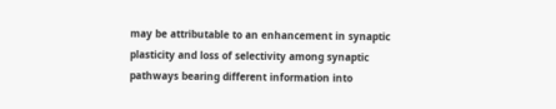may be attributable to an enhancement in synaptic plasticity and loss of selectivity among synaptic pathways bearing different information into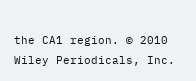the CA1 region. © 2010 Wiley Periodicals, Inc.